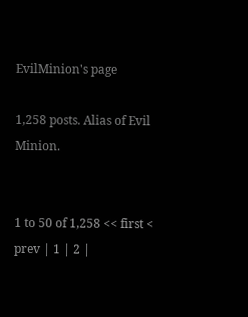EvilMinion's page

1,258 posts. Alias of Evil Minion.


1 to 50 of 1,258 << first < prev | 1 | 2 |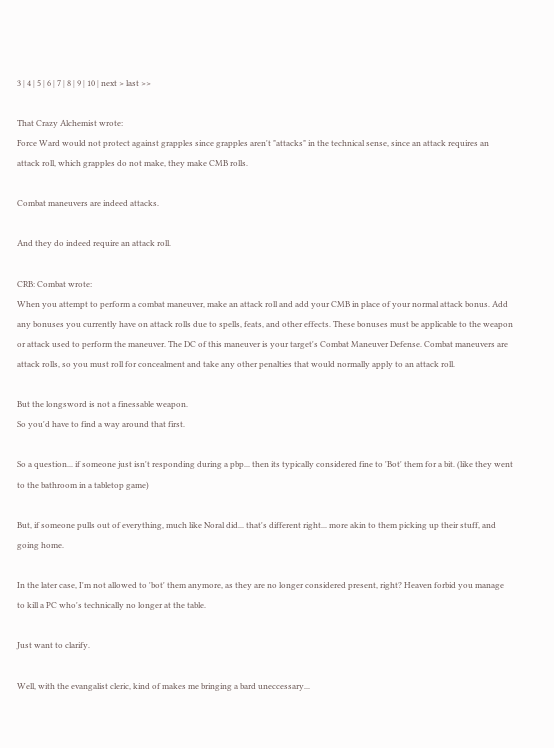3 | 4 | 5 | 6 | 7 | 8 | 9 | 10 | next > last >>

That Crazy Alchemist wrote:
Force Ward would not protect against grapples since grapples aren't "attacks" in the technical sense, since an attack requires an attack roll, which grapples do not make, they make CMB rolls.

Combat maneuvers are indeed attacks.

And they do indeed require an attack roll.

CRB: Combat wrote:
When you attempt to perform a combat maneuver, make an attack roll and add your CMB in place of your normal attack bonus. Add any bonuses you currently have on attack rolls due to spells, feats, and other effects. These bonuses must be applicable to the weapon or attack used to perform the maneuver. The DC of this maneuver is your target's Combat Maneuver Defense. Combat maneuvers are attack rolls, so you must roll for concealment and take any other penalties that would normally apply to an attack roll.

But the longsword is not a finessable weapon.
So you'd have to find a way around that first.

So a question... if someone just isn't responding during a pbp... then its typically considered fine to 'Bot' them for a bit. (like they went to the bathroom in a tabletop game)

But, if someone pulls out of everything, much like Noral did... that's different right... more akin to them picking up their stuff, and going home.

In the later case, I'm not allowed to 'bot' them anymore, as they are no longer considered present, right? Heaven forbid you manage to kill a PC who's technically no longer at the table.

Just want to clarify.

Well, with the evangalist cleric, kind of makes me bringing a bard uneccessary...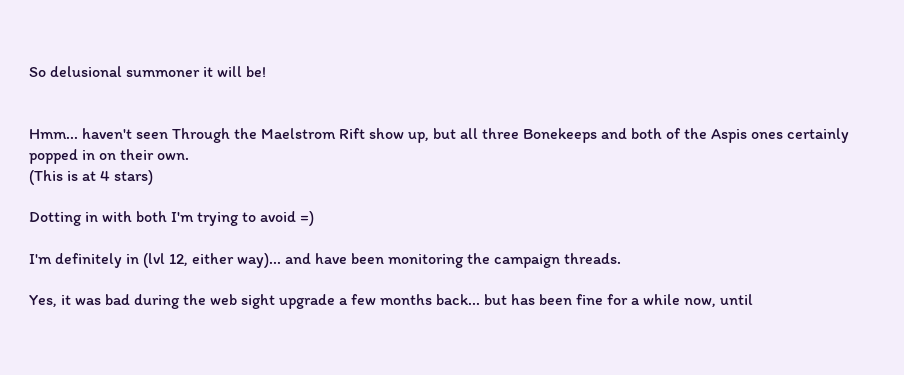So delusional summoner it will be!


Hmm... haven't seen Through the Maelstrom Rift show up, but all three Bonekeeps and both of the Aspis ones certainly popped in on their own.
(This is at 4 stars)

Dotting in with both I'm trying to avoid =)

I'm definitely in (lvl 12, either way)... and have been monitoring the campaign threads.

Yes, it was bad during the web sight upgrade a few months back... but has been fine for a while now, until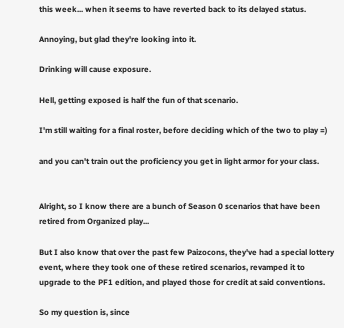this week... when it seems to have reverted back to its delayed status.

Annoying, but glad they're looking into it.

Drinking will cause exposure.

Hell, getting exposed is half the fun of that scenario.

I'm still waiting for a final roster, before deciding which of the two to play =)

and you can't train out the proficiency you get in light armor for your class.


Alright, so I know there are a bunch of Season 0 scenarios that have been retired from Organized play...

But I also know that over the past few Paizocons, they've had a special lottery event, where they took one of these retired scenarios, revamped it to upgrade to the PF1 edition, and played those for credit at said conventions.

So my question is, since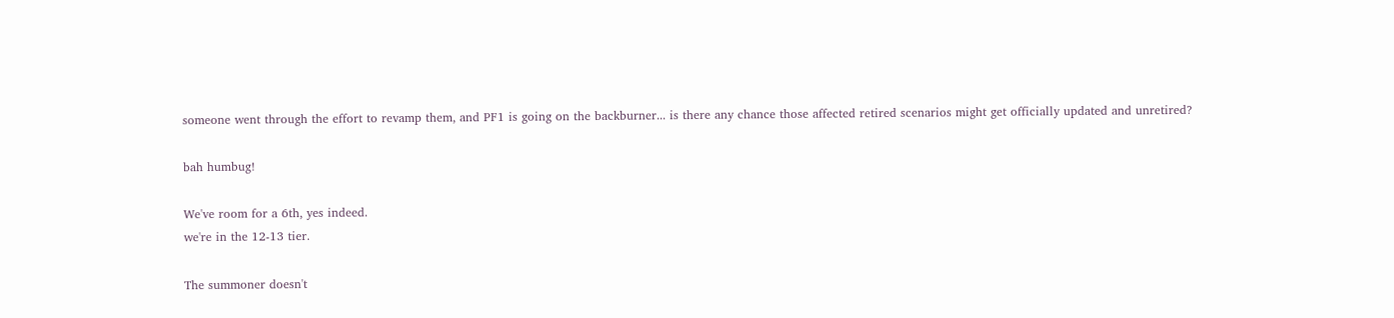someone went through the effort to revamp them, and PF1 is going on the backburner... is there any chance those affected retired scenarios might get officially updated and unretired?

bah humbug!

We've room for a 6th, yes indeed.
we're in the 12-13 tier.

The summoner doesn't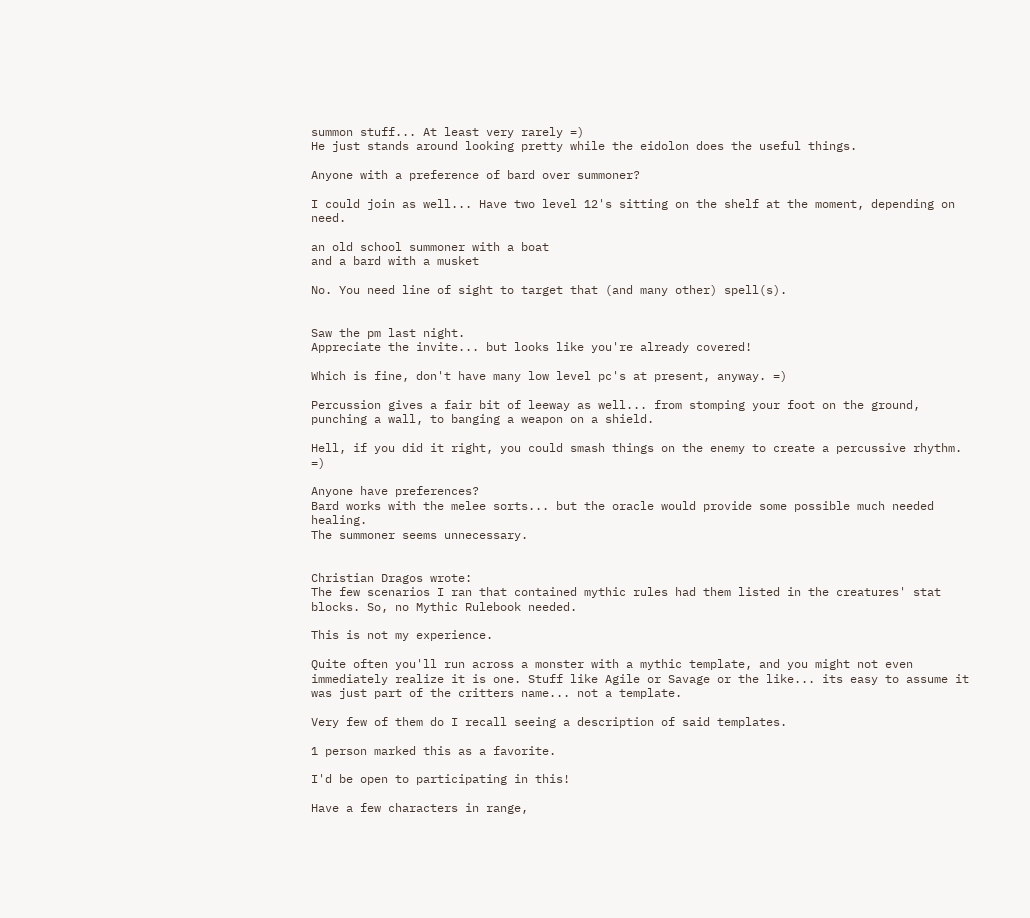summon stuff... At least very rarely =)
He just stands around looking pretty while the eidolon does the useful things.

Anyone with a preference of bard over summoner?

I could join as well... Have two level 12's sitting on the shelf at the moment, depending on need.

an old school summoner with a boat
and a bard with a musket

No. You need line of sight to target that (and many other) spell(s).


Saw the pm last night.
Appreciate the invite... but looks like you're already covered!

Which is fine, don't have many low level pc's at present, anyway. =)

Percussion gives a fair bit of leeway as well... from stomping your foot on the ground, punching a wall, to banging a weapon on a shield.

Hell, if you did it right, you could smash things on the enemy to create a percussive rhythm. =)

Anyone have preferences?
Bard works with the melee sorts... but the oracle would provide some possible much needed healing.
The summoner seems unnecessary.


Christian Dragos wrote:
The few scenarios I ran that contained mythic rules had them listed in the creatures' stat blocks. So, no Mythic Rulebook needed.

This is not my experience.

Quite often you'll run across a monster with a mythic template, and you might not even immediately realize it is one. Stuff like Agile or Savage or the like... its easy to assume it was just part of the critters name... not a template.

Very few of them do I recall seeing a description of said templates.

1 person marked this as a favorite.

I'd be open to participating in this!

Have a few characters in range,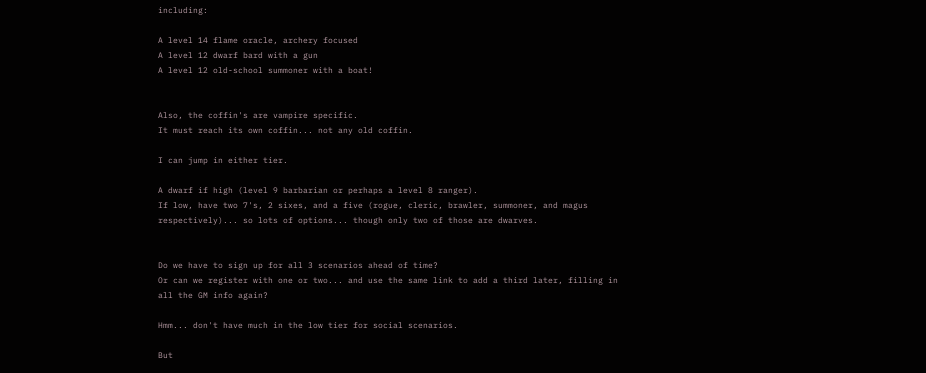including:

A level 14 flame oracle, archery focused
A level 12 dwarf bard with a gun
A level 12 old-school summoner with a boat!


Also, the coffin's are vampire specific.
It must reach its own coffin... not any old coffin.

I can jump in either tier.

A dwarf if high (level 9 barbarian or perhaps a level 8 ranger).
If low, have two 7's, 2 sixes, and a five (rogue, cleric, brawler, summoner, and magus respectively)... so lots of options... though only two of those are dwarves.


Do we have to sign up for all 3 scenarios ahead of time?
Or can we register with one or two... and use the same link to add a third later, filling in all the GM info again?

Hmm... don't have much in the low tier for social scenarios.

But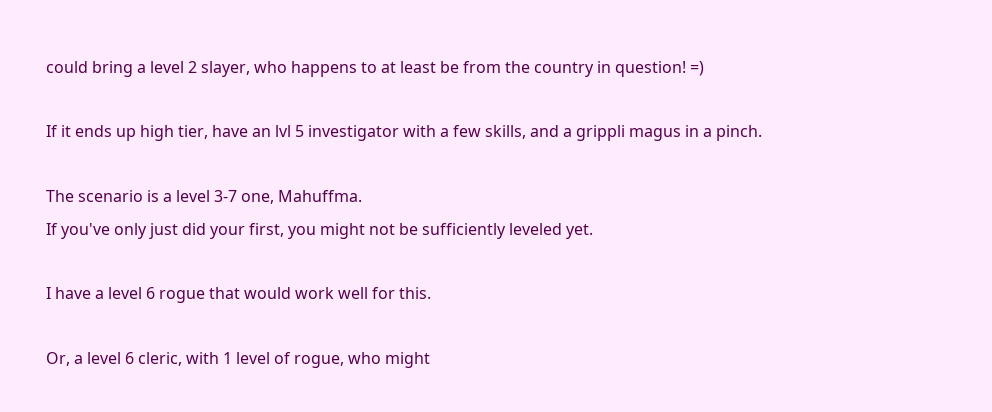could bring a level 2 slayer, who happens to at least be from the country in question! =)

If it ends up high tier, have an lvl 5 investigator with a few skills, and a grippli magus in a pinch.

The scenario is a level 3-7 one, Mahuffma.
If you've only just did your first, you might not be sufficiently leveled yet.

I have a level 6 rogue that would work well for this.

Or, a level 6 cleric, with 1 level of rogue, who might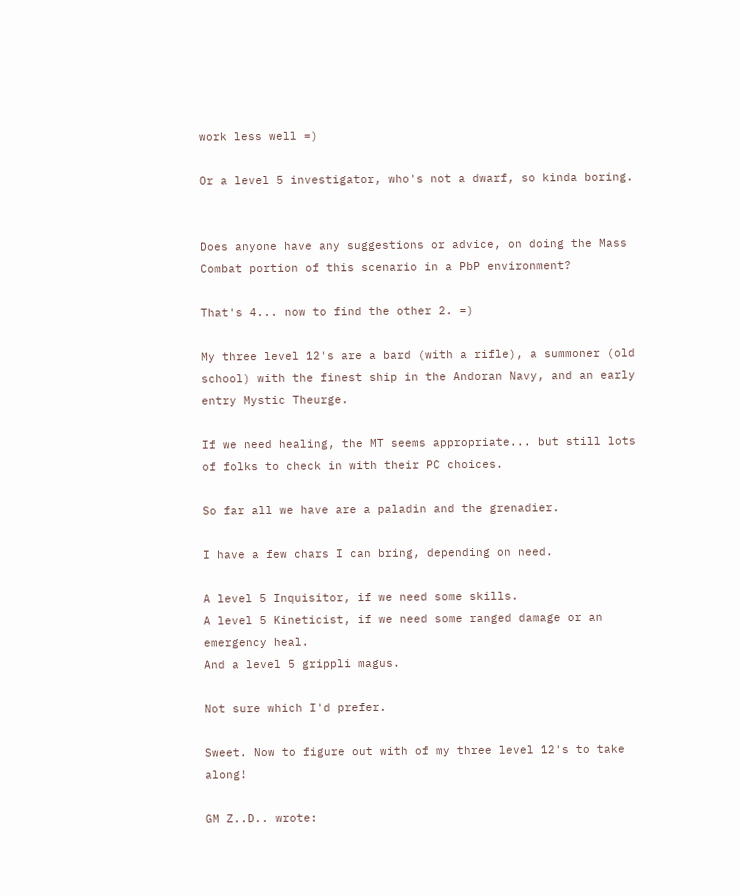work less well =)

Or a level 5 investigator, who's not a dwarf, so kinda boring.


Does anyone have any suggestions or advice, on doing the Mass Combat portion of this scenario in a PbP environment?

That's 4... now to find the other 2. =)

My three level 12's are a bard (with a rifle), a summoner (old school) with the finest ship in the Andoran Navy, and an early entry Mystic Theurge.

If we need healing, the MT seems appropriate... but still lots of folks to check in with their PC choices.

So far all we have are a paladin and the grenadier.

I have a few chars I can bring, depending on need.

A level 5 Inquisitor, if we need some skills.
A level 5 Kineticist, if we need some ranged damage or an emergency heal.
And a level 5 grippli magus.

Not sure which I'd prefer.

Sweet. Now to figure out with of my three level 12's to take along!

GM Z..D.. wrote: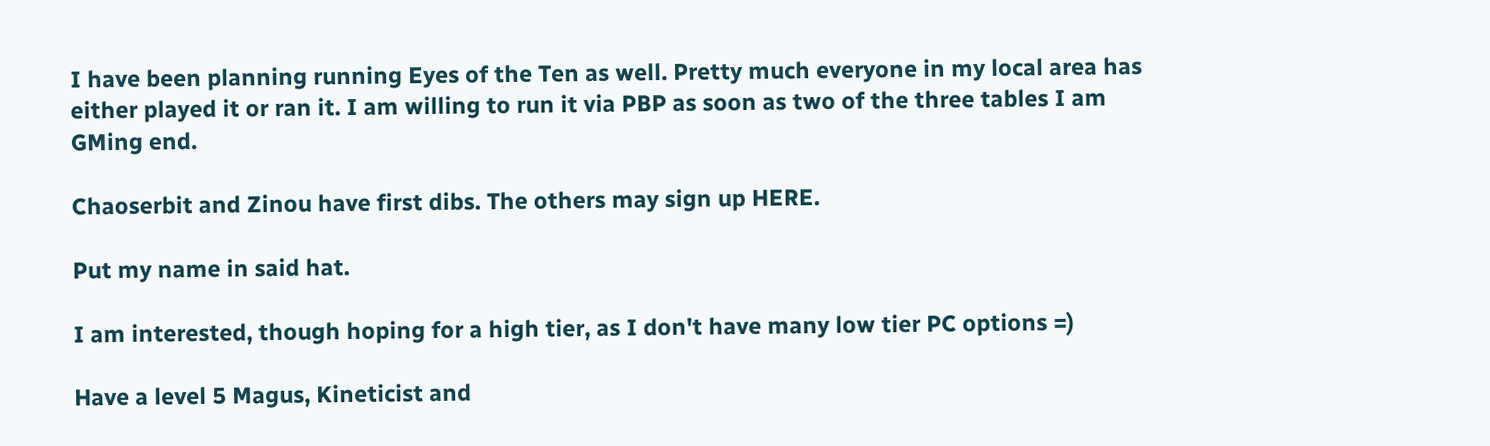I have been planning running Eyes of the Ten as well. Pretty much everyone in my local area has either played it or ran it. I am willing to run it via PBP as soon as two of the three tables I am GMing end.

Chaoserbit and Zinou have first dibs. The others may sign up HERE.

Put my name in said hat.

I am interested, though hoping for a high tier, as I don't have many low tier PC options =)

Have a level 5 Magus, Kineticist and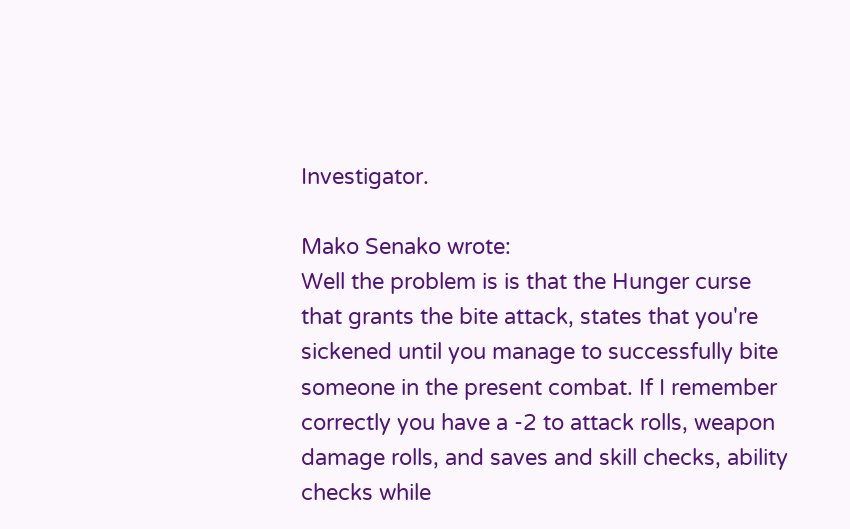Investigator.

Mako Senako wrote:
Well the problem is is that the Hunger curse that grants the bite attack, states that you're sickened until you manage to successfully bite someone in the present combat. If I remember correctly you have a -2 to attack rolls, weapon damage rolls, and saves and skill checks, ability checks while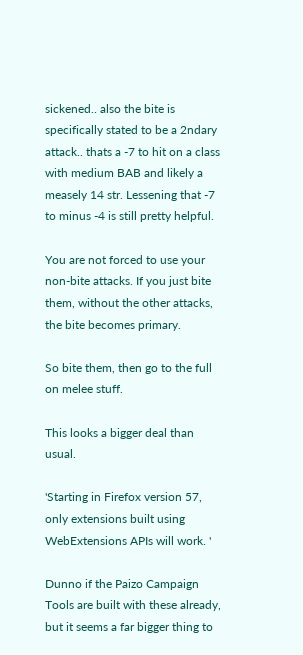sickened.. also the bite is specifically stated to be a 2ndary attack.. thats a -7 to hit on a class with medium BAB and likely a measely 14 str. Lessening that -7 to minus -4 is still pretty helpful.

You are not forced to use your non-bite attacks. If you just bite them, without the other attacks, the bite becomes primary.

So bite them, then go to the full on melee stuff.

This looks a bigger deal than usual.

'Starting in Firefox version 57, only extensions built using WebExtensions APIs will work. '

Dunno if the Paizo Campaign Tools are built with these already, but it seems a far bigger thing to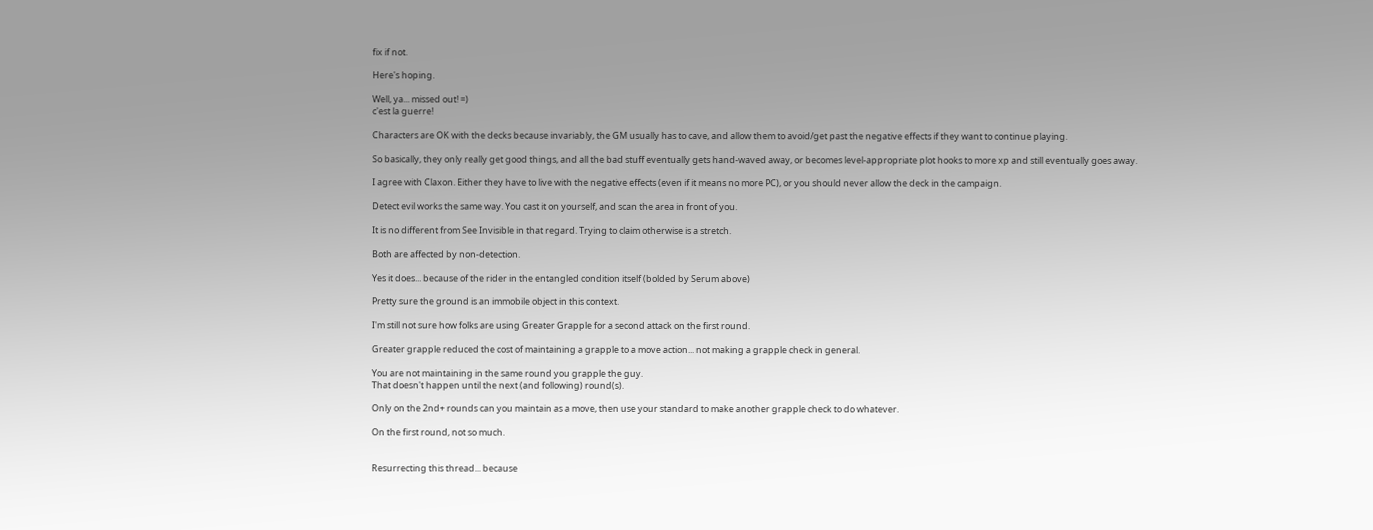fix if not.

Here's hoping.

Well, ya... missed out! =)
c'est la guerre!

Characters are OK with the decks because invariably, the GM usually has to cave, and allow them to avoid/get past the negative effects if they want to continue playing.

So basically, they only really get good things, and all the bad stuff eventually gets hand-waved away, or becomes level-appropriate plot hooks to more xp and still eventually goes away.

I agree with Claxon. Either they have to live with the negative effects (even if it means no more PC), or you should never allow the deck in the campaign.

Detect evil works the same way. You cast it on yourself, and scan the area in front of you.

It is no different from See Invisible in that regard. Trying to claim otherwise is a stretch.

Both are affected by non-detection.

Yes it does... because of the rider in the entangled condition itself (bolded by Serum above)

Pretty sure the ground is an immobile object in this context.

I'm still not sure how folks are using Greater Grapple for a second attack on the first round.

Greater grapple reduced the cost of maintaining a grapple to a move action... not making a grapple check in general.

You are not maintaining in the same round you grapple the guy.
That doesn't happen until the next (and following) round(s).

Only on the 2nd+ rounds can you maintain as a move, then use your standard to make another grapple check to do whatever.

On the first round, not so much.


Resurrecting this thread... because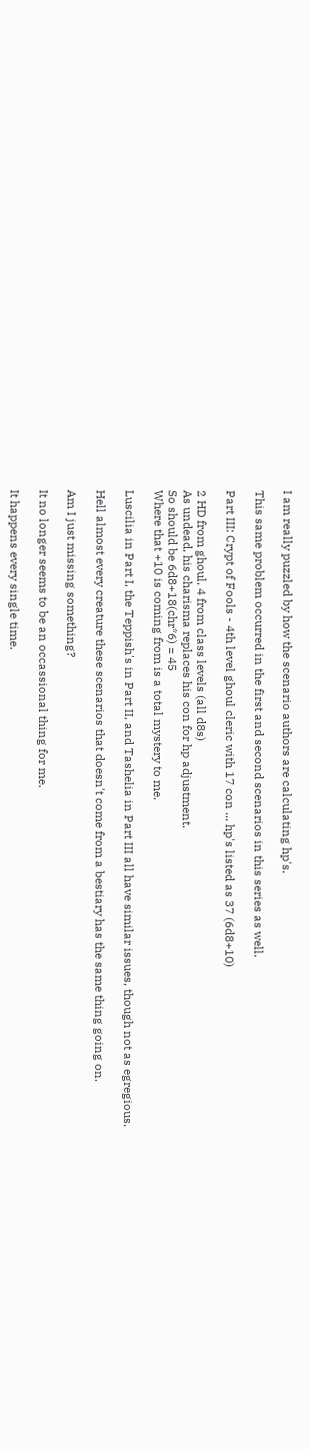I am really puzzled by how the scenario authors are calculating hp's.

This same problem occurred in the first and second scenarios in this series as well.

Part III: Crypt of Fools - 4th level ghoul cleric with 17 con ... hp's listed as 37 (6d8+10)

2 HD from ghoul, 4 from class levels (all d8s)
As undead, his charisma replaces his con for hp adjustment.
So should be 6d8+18(chr*6) = 45
Where that +10 is coming from is a total mystery to me.

Luscilia in Part I, the Teppish's in Part II, and Tashelia in Part III all have similar issues, though not as egregious.

Hell almost every creature these scenarios that doesn't come from a bestiary has the same thing going on.

Am I just missing something?

It no longer seems to be an occassional thing for me.

It happens every single time.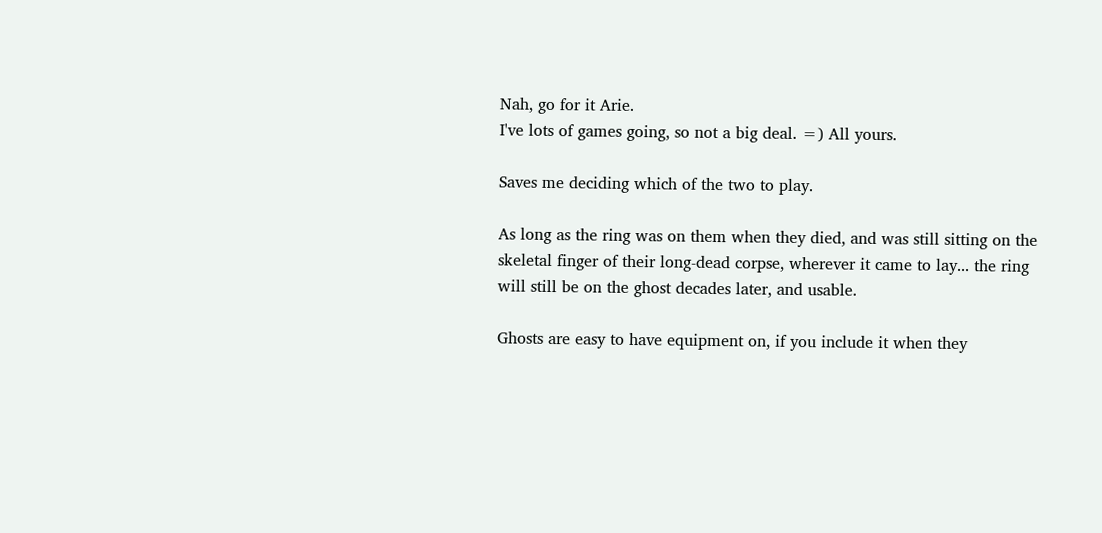Nah, go for it Arie.
I've lots of games going, so not a big deal. =) All yours.

Saves me deciding which of the two to play.

As long as the ring was on them when they died, and was still sitting on the skeletal finger of their long-dead corpse, wherever it came to lay... the ring will still be on the ghost decades later, and usable.

Ghosts are easy to have equipment on, if you include it when they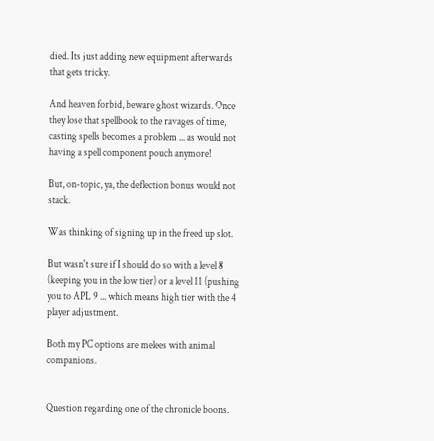died. Its just adding new equipment afterwards that gets tricky.

And heaven forbid, beware ghost wizards. Once they lose that spellbook to the ravages of time, casting spells becomes a problem ... as would not having a spell component pouch anymore!

But, on-topic, ya, the deflection bonus would not stack.

Was thinking of signing up in the freed up slot.

But wasn't sure if I should do so with a level 8 (keeping you in the low tier) or a level 11 (pushing you to APL 9 ... which means high tier with the 4 player adjustment.

Both my PC options are melees with animal companions.


Question regarding one of the chronicle boons.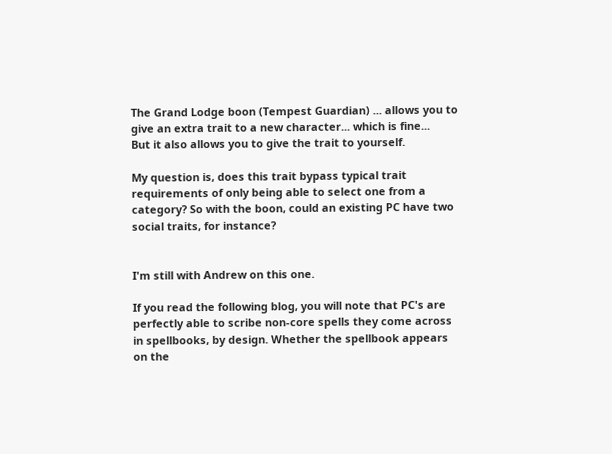The Grand Lodge boon (Tempest Guardian) ... allows you to give an extra trait to a new character... which is fine...
But it also allows you to give the trait to yourself.

My question is, does this trait bypass typical trait requirements of only being able to select one from a category? So with the boon, could an existing PC have two social traits, for instance?


I'm still with Andrew on this one.

If you read the following blog, you will note that PC's are perfectly able to scribe non-core spells they come across in spellbooks, by design. Whether the spellbook appears on the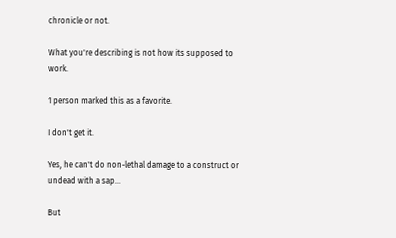chronicle or not.

What you're describing is not how its supposed to work.

1 person marked this as a favorite.

I don't get it.

Yes, he can't do non-lethal damage to a construct or undead with a sap...

But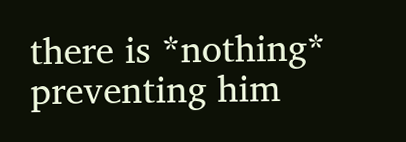there is *nothing* preventing him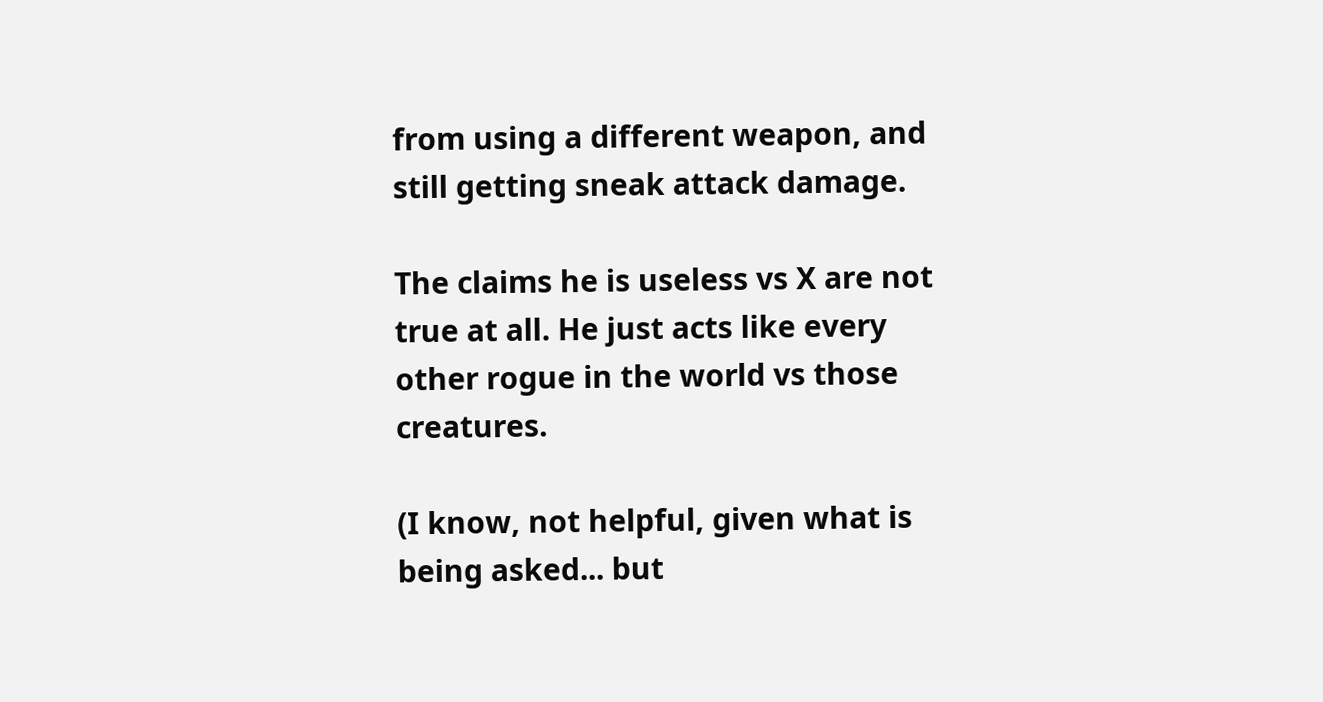from using a different weapon, and still getting sneak attack damage.

The claims he is useless vs X are not true at all. He just acts like every other rogue in the world vs those creatures.

(I know, not helpful, given what is being asked... but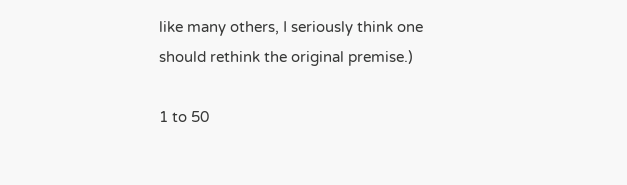like many others, I seriously think one should rethink the original premise.)

1 to 50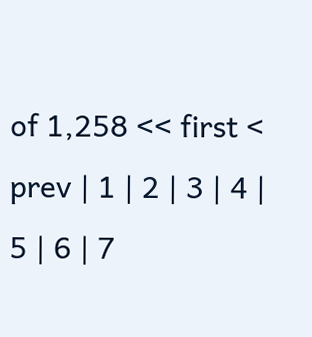of 1,258 << first < prev | 1 | 2 | 3 | 4 | 5 | 6 | 7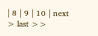| 8 | 9 | 10 | next > last >>